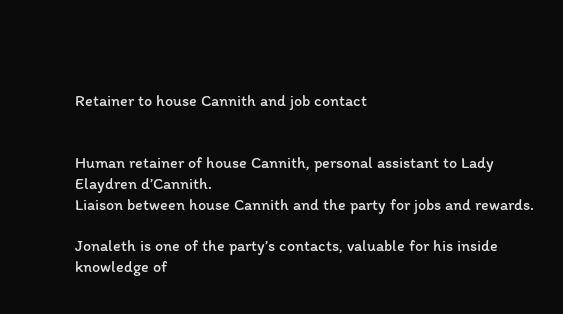Retainer to house Cannith and job contact


Human retainer of house Cannith, personal assistant to Lady Elaydren d’Cannith.
Liaison between house Cannith and the party for jobs and rewards.

Jonaleth is one of the party’s contacts, valuable for his inside knowledge of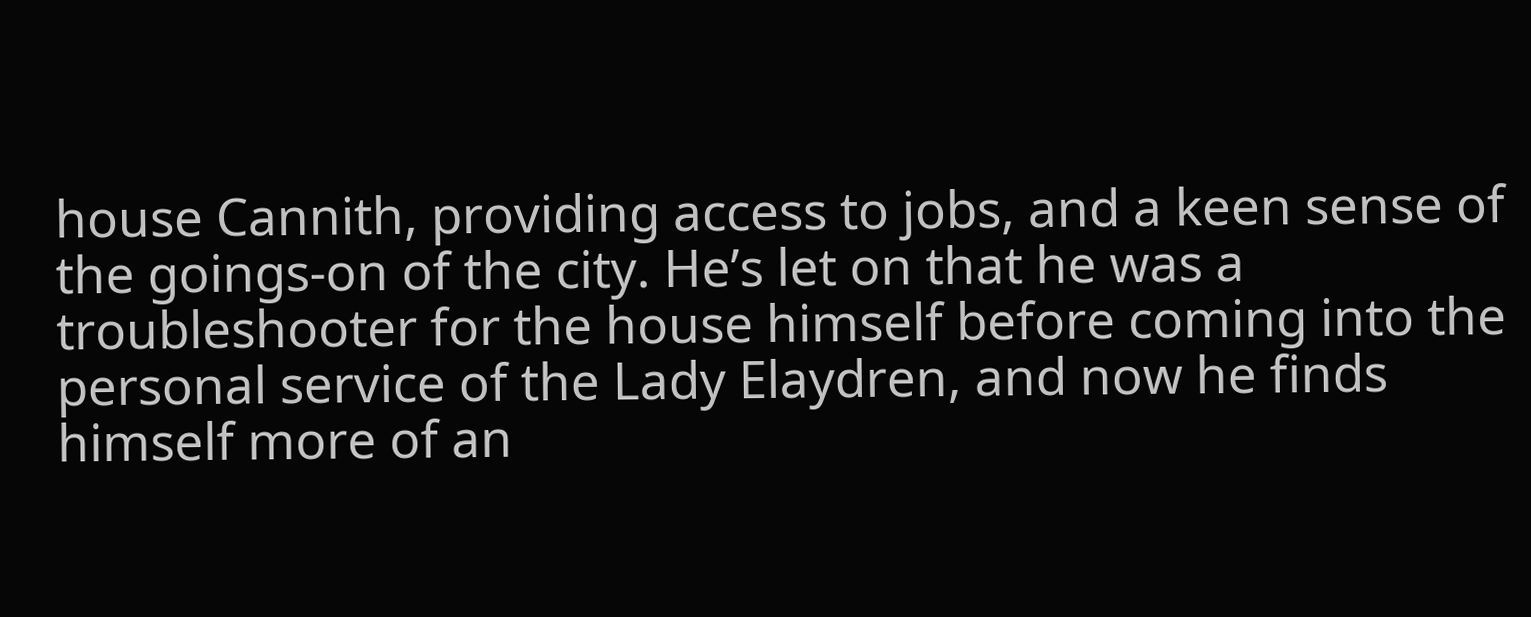house Cannith, providing access to jobs, and a keen sense of the goings-on of the city. He’s let on that he was a troubleshooter for the house himself before coming into the personal service of the Lady Elaydren, and now he finds himself more of an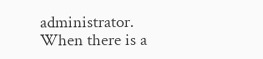administrator. When there is a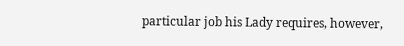particular job his Lady requires, however,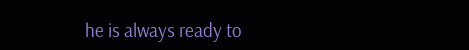he is always ready to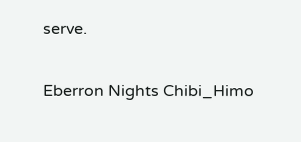serve.


Eberron Nights Chibi_Himo